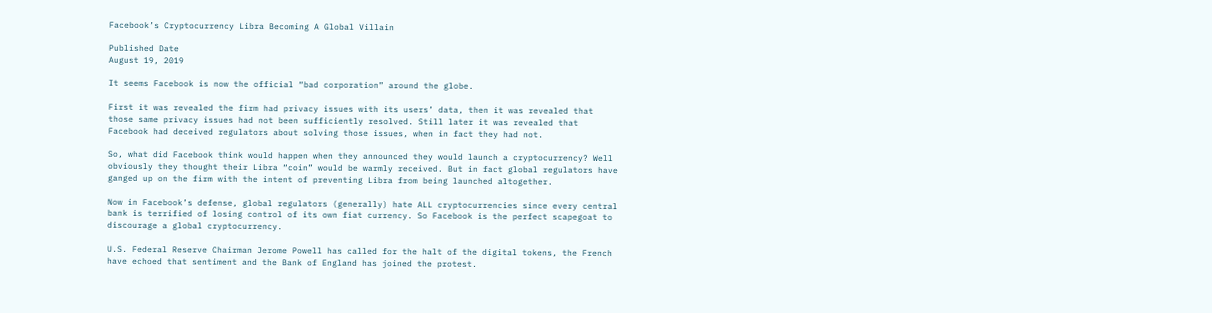Facebook’s Cryptocurrency Libra Becoming A Global Villain

Published Date
August 19, 2019

It seems Facebook is now the official “bad corporation” around the globe.

First it was revealed the firm had privacy issues with its users’ data, then it was revealed that those same privacy issues had not been sufficiently resolved. Still later it was revealed that Facebook had deceived regulators about solving those issues, when in fact they had not.

So, what did Facebook think would happen when they announced they would launch a cryptocurrency? Well obviously they thought their Libra “coin” would be warmly received. But in fact global regulators have ganged up on the firm with the intent of preventing Libra from being launched altogether.

Now in Facebook’s defense, global regulators (generally) hate ALL cryptocurrencies since every central bank is terrified of losing control of its own fiat currency. So Facebook is the perfect scapegoat to discourage a global cryptocurrency.

U.S. Federal Reserve Chairman Jerome Powell has called for the halt of the digital tokens, the French have echoed that sentiment and the Bank of England has joined the protest.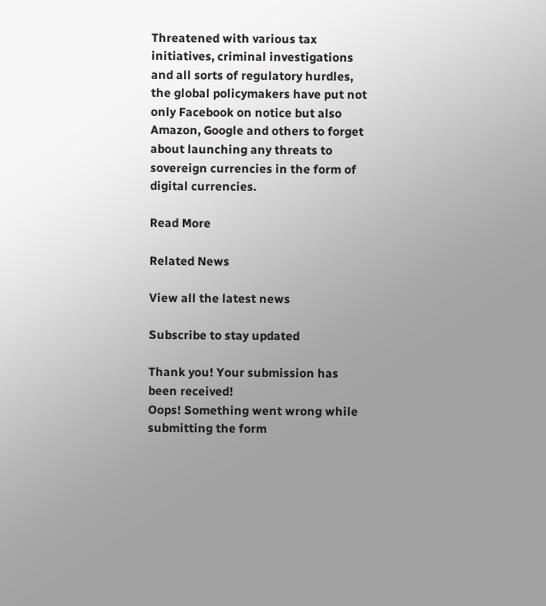Threatened with various tax initiatives, criminal investigations and all sorts of regulatory hurdles, the global policymakers have put not only Facebook on notice but also Amazon, Google and others to forget about launching any threats to sovereign currencies in the form of digital currencies.

Read More

Related News

View all the latest news

Subscribe to stay updated

Thank you! Your submission has been received!
Oops! Something went wrong while submitting the form